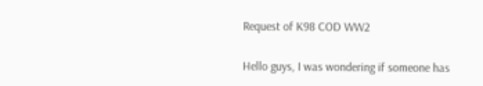Request of K98 COD WW2

Hello guys, I was wondering if someone has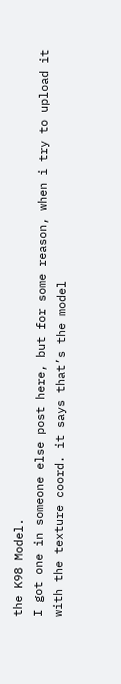the K98 Model.
I got one in someone else post here, but for some reason, when i try to upload it with the texture coord. it says that’s the model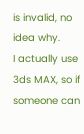is invalid, no idea why.
I actually use 3ds MAX, so if someone can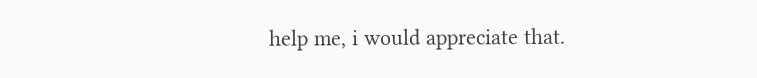help me, i would appreciate that.